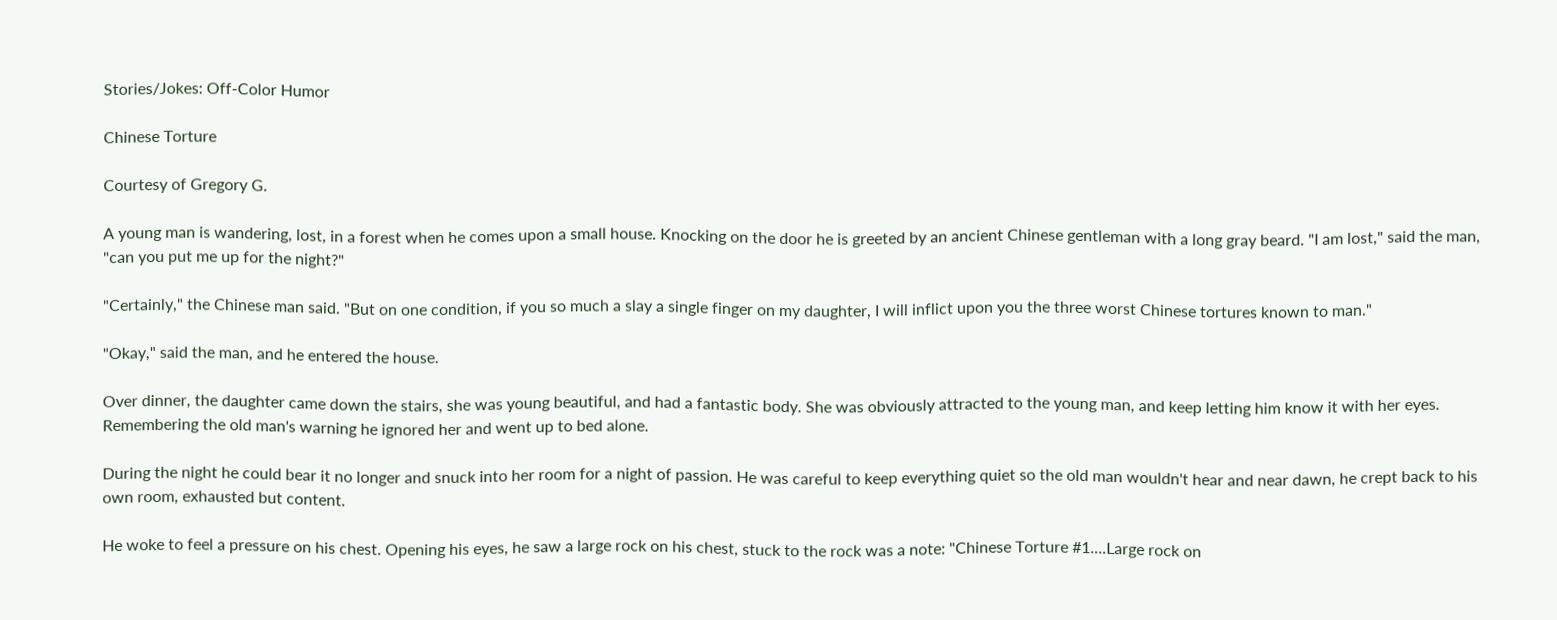Stories/Jokes: Off-Color Humor

Chinese Torture

Courtesy of Gregory G.

A young man is wandering, lost, in a forest when he comes upon a small house. Knocking on the door he is greeted by an ancient Chinese gentleman with a long gray beard. "I am lost," said the man, "can you put me up for the night?"

"Certainly," the Chinese man said. "But on one condition, if you so much a slay a single finger on my daughter, I will inflict upon you the three worst Chinese tortures known to man."

"Okay," said the man, and he entered the house.

Over dinner, the daughter came down the stairs, she was young beautiful, and had a fantastic body. She was obviously attracted to the young man, and keep letting him know it with her eyes. Remembering the old man's warning he ignored her and went up to bed alone.

During the night he could bear it no longer and snuck into her room for a night of passion. He was careful to keep everything quiet so the old man wouldn't hear and near dawn, he crept back to his own room, exhausted but content.

He woke to feel a pressure on his chest. Opening his eyes, he saw a large rock on his chest, stuck to the rock was a note: "Chinese Torture #1....Large rock on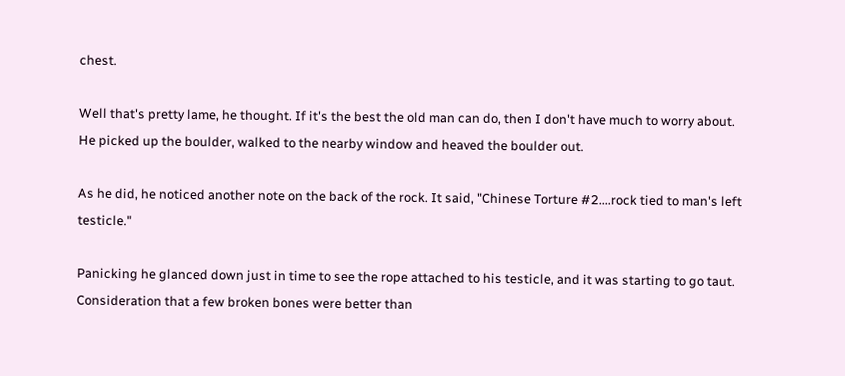chest.

Well that's pretty lame, he thought. If it's the best the old man can do, then I don't have much to worry about. He picked up the boulder, walked to the nearby window and heaved the boulder out.

As he did, he noticed another note on the back of the rock. It said, "Chinese Torture #2....rock tied to man's left testicle."

Panicking he glanced down just in time to see the rope attached to his testicle, and it was starting to go taut. Consideration that a few broken bones were better than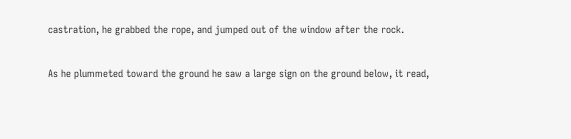castration, he grabbed the rope, and jumped out of the window after the rock.

As he plummeted toward the ground he saw a large sign on the ground below, it read,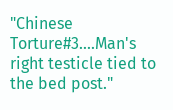"Chinese Torture#3....Man's right testicle tied to the bed post."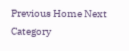Previous Home Next
Category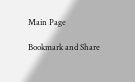Main Page

Bookmark and Share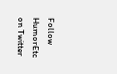Follow HumorEtc on Twitter